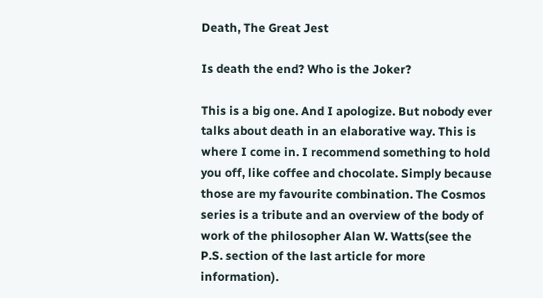Death, The Great Jest

Is death the end? Who is the Joker?

This is a big one. And I apologize. But nobody ever talks about death in an elaborative way. This is where I come in. I recommend something to hold you off, like coffee and chocolate. Simply because those are my favourite combination. The Cosmos series is a tribute and an overview of the body of work of the philosopher Alan W. Watts(see the P.S. section of the last article for more information).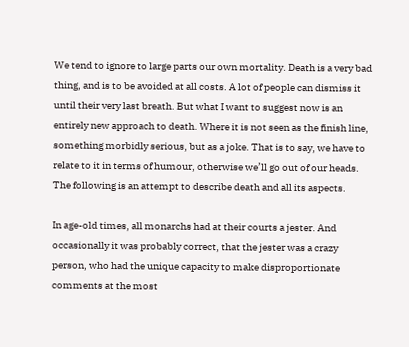We tend to ignore to large parts our own mortality. Death is a very bad thing, and is to be avoided at all costs. A lot of people can dismiss it until their very last breath. But what I want to suggest now is an entirely new approach to death. Where it is not seen as the finish line, something morbidly serious, but as a joke. That is to say, we have to relate to it in terms of humour, otherwise we’ll go out of our heads. The following is an attempt to describe death and all its aspects.

In age-old times, all monarchs had at their courts a jester. And occasionally it was probably correct, that the jester was a crazy person, who had the unique capacity to make disproportionate comments at the most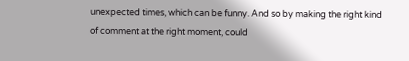unexpected times, which can be funny. And so by making the right kind of comment at the right moment, could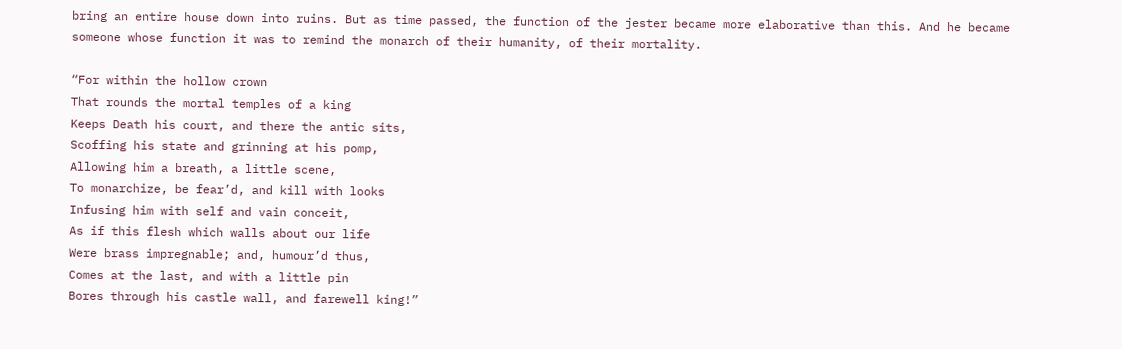bring an entire house down into ruins. But as time passed, the function of the jester became more elaborative than this. And he became someone whose function it was to remind the monarch of their humanity, of their mortality.

“For within the hollow crown
That rounds the mortal temples of a king
Keeps Death his court, and there the antic sits,
Scoffing his state and grinning at his pomp,
Allowing him a breath, a little scene,
To monarchize, be fear’d, and kill with looks
Infusing him with self and vain conceit,
As if this flesh which walls about our life
Were brass impregnable; and, humour’d thus,
Comes at the last, and with a little pin
Bores through his castle wall, and farewell king!”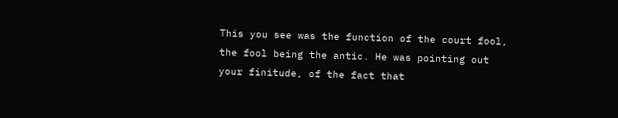This you see was the function of the court fool, the fool being the antic. He was pointing out your finitude, of the fact that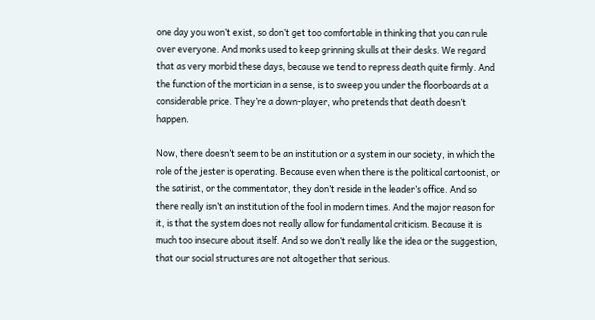one day you won’t exist, so don’t get too comfortable in thinking that you can rule over everyone. And monks used to keep grinning skulls at their desks. We regard that as very morbid these days, because we tend to repress death quite firmly. And the function of the mortician in a sense, is to sweep you under the floorboards at a considerable price. They’re a down-player, who pretends that death doesn’t happen.

Now, there doesn’t seem to be an institution or a system in our society, in which the role of the jester is operating. Because even when there is the political cartoonist, or the satirist, or the commentator, they don’t reside in the leader’s office. And so there really isn’t an institution of the fool in modern times. And the major reason for it, is that the system does not really allow for fundamental criticism. Because it is much too insecure about itself. And so we don’t really like the idea or the suggestion, that our social structures are not altogether that serious.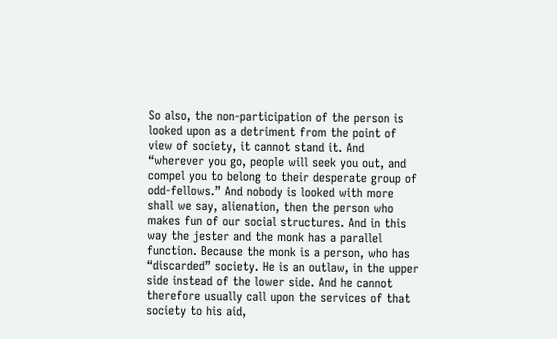So also, the non-participation of the person is looked upon as a detriment from the point of view of society, it cannot stand it. And “wherever you go, people will seek you out, and compel you to belong to their desperate group of odd-fellows.” And nobody is looked with more shall we say, alienation, then the person who makes fun of our social structures. And in this way the jester and the monk has a parallel function. Because the monk is a person, who has “discarded” society. He is an outlaw, in the upper side instead of the lower side. And he cannot therefore usually call upon the services of that society to his aid,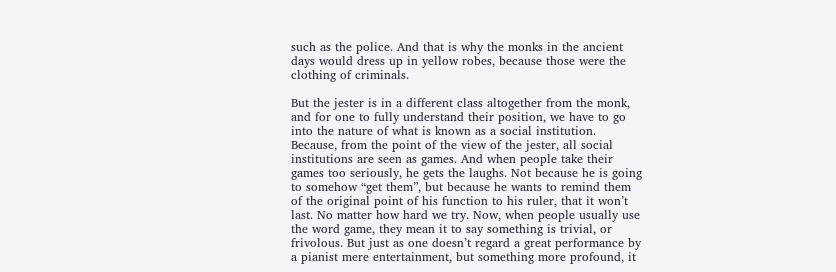such as the police. And that is why the monks in the ancient days would dress up in yellow robes, because those were the clothing of criminals.

But the jester is in a different class altogether from the monk, and for one to fully understand their position, we have to go into the nature of what is known as a social institution. Because, from the point of the view of the jester, all social institutions are seen as games. And when people take their games too seriously, he gets the laughs. Not because he is going to somehow “get them”, but because he wants to remind them of the original point of his function to his ruler, that it won’t last. No matter how hard we try. Now, when people usually use the word game, they mean it to say something is trivial, or frivolous. But just as one doesn’t regard a great performance by a pianist mere entertainment, but something more profound, it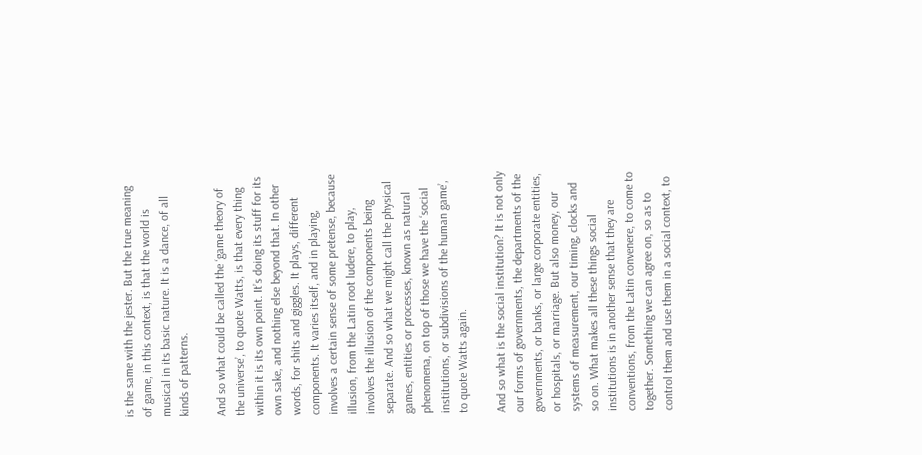is the same with the jester. But the true meaning of game, in this context, is that the world is musical in its basic nature. It is a dance, of all kinds of patterns.

And so what could be called the ‘game theory of the universe’, to quote Watts, is that every thing within it is its own point. It’s doing its stuff for its own sake, and nothing else beyond that. In other words, for shits and giggles. It plays, different components. It varies itself, and in playing, involves a certain sense of some pretense, because illusion, from the Latin root ludere, to play, involves the illusion of the components being separate. And so what we might call the physical games, entities or processes, known as natural phenomena, on top of those we have the ‘social institutions, or subdivisions of the human game’, to quote Watts again.

And so what is the social institution? It is not only our forms of governments, the departments of the governments, or banks, or large corporate entities, or hospitals, or marriage. But also money, our systems of measurement, our timing, clocks and so on. What makes all these things social institutions is in another sense that they are conventions, from the Latin convenere, to come to together. Something we can agree on, so as to control them and use them in a social context, to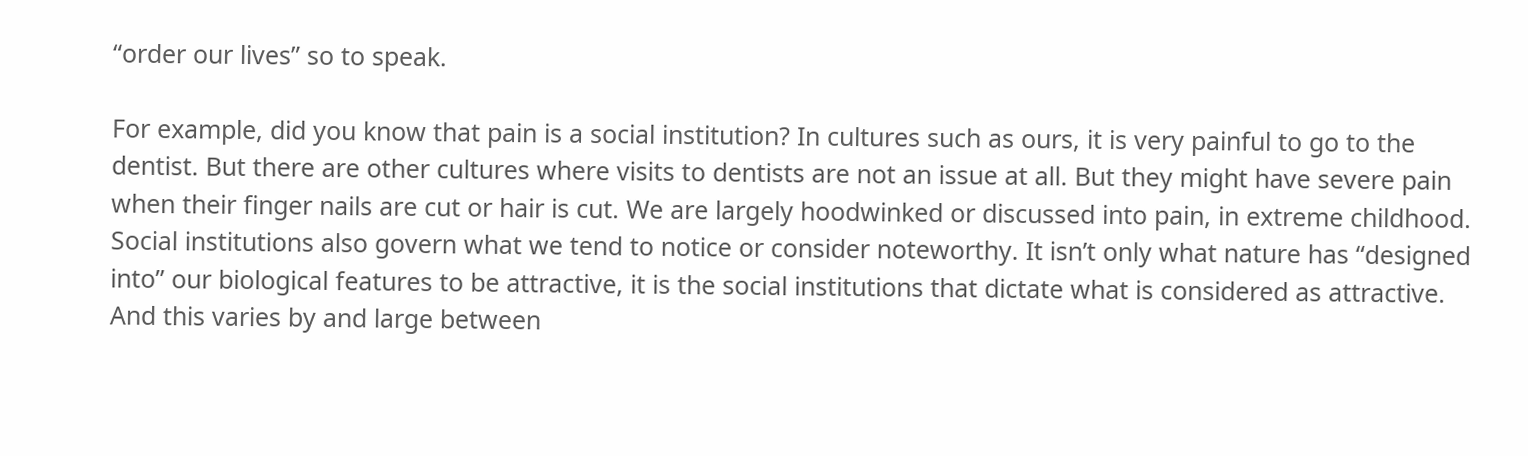“order our lives” so to speak.

For example, did you know that pain is a social institution? In cultures such as ours, it is very painful to go to the dentist. But there are other cultures where visits to dentists are not an issue at all. But they might have severe pain when their finger nails are cut or hair is cut. We are largely hoodwinked or discussed into pain, in extreme childhood. Social institutions also govern what we tend to notice or consider noteworthy. It isn’t only what nature has “designed into” our biological features to be attractive, it is the social institutions that dictate what is considered as attractive. And this varies by and large between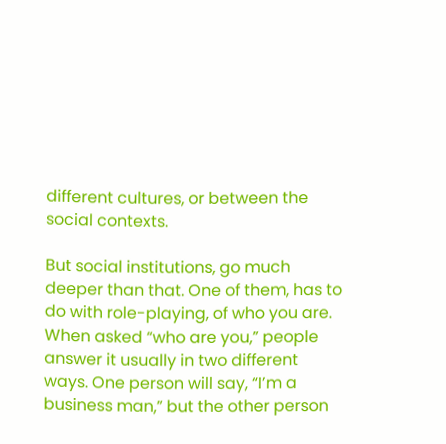different cultures, or between the social contexts.

But social institutions, go much deeper than that. One of them, has to do with role-playing, of who you are. When asked “who are you,” people answer it usually in two different ways. One person will say, “I’m a business man,” but the other person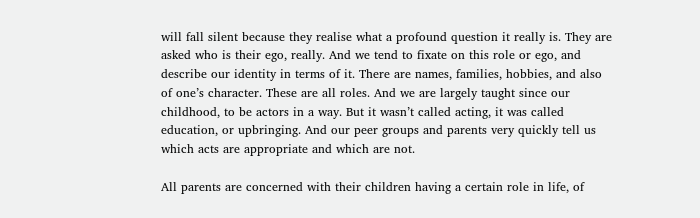will fall silent because they realise what a profound question it really is. They are asked who is their ego, really. And we tend to fixate on this role or ego, and describe our identity in terms of it. There are names, families, hobbies, and also of one’s character. These are all roles. And we are largely taught since our childhood, to be actors in a way. But it wasn’t called acting, it was called education, or upbringing. And our peer groups and parents very quickly tell us which acts are appropriate and which are not.

All parents are concerned with their children having a certain role in life, of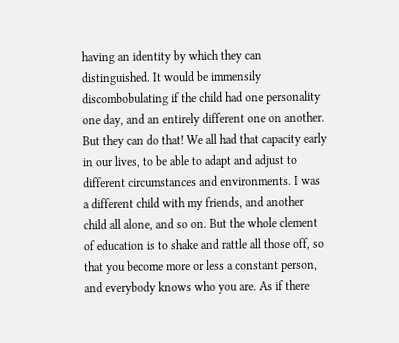having an identity by which they can distinguished. It would be immensily discombobulating if the child had one personality one day, and an entirely different one on another. But they can do that! We all had that capacity early in our lives, to be able to adapt and adjust to different circumstances and environments. I was a different child with my friends, and another child all alone, and so on. But the whole clement of education is to shake and rattle all those off, so that you become more or less a constant person, and everybody knows who you are. As if there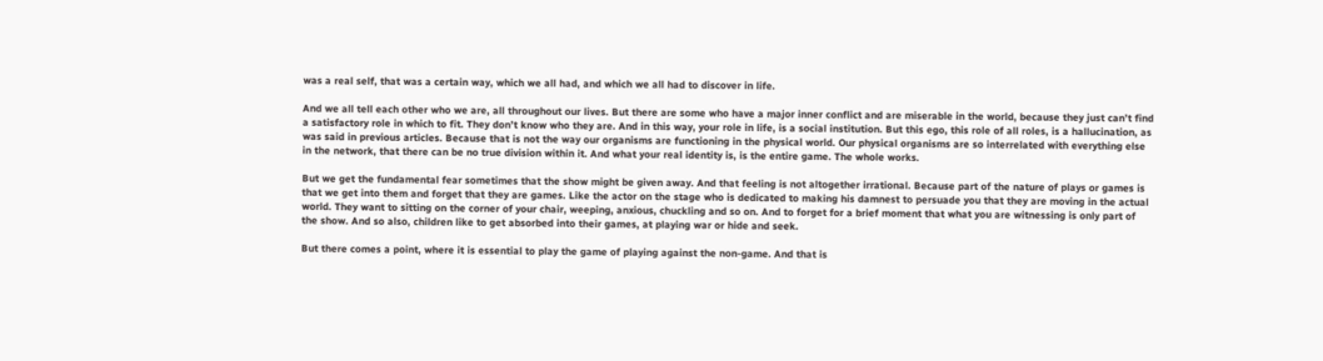was a real self, that was a certain way, which we all had, and which we all had to discover in life.

And we all tell each other who we are, all throughout our lives. But there are some who have a major inner conflict and are miserable in the world, because they just can’t find a satisfactory role in which to fit. They don’t know who they are. And in this way, your role in life, is a social institution. But this ego, this role of all roles, is a hallucination, as was said in previous articles. Because that is not the way our organisms are functioning in the physical world. Our physical organisms are so interrelated with everything else in the network, that there can be no true division within it. And what your real identity is, is the entire game. The whole works.

But we get the fundamental fear sometimes that the show might be given away. And that feeling is not altogether irrational. Because part of the nature of plays or games is that we get into them and forget that they are games. Like the actor on the stage who is dedicated to making his damnest to persuade you that they are moving in the actual world. They want to sitting on the corner of your chair, weeping, anxious, chuckling and so on. And to forget for a brief moment that what you are witnessing is only part of the show. And so also, children like to get absorbed into their games, at playing war or hide and seek.

But there comes a point, where it is essential to play the game of playing against the non-game. And that is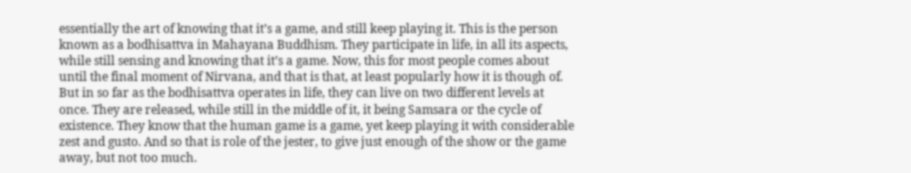essentially the art of knowing that it’s a game, and still keep playing it. This is the person known as a bodhisattva in Mahayana Buddhism. They participate in life, in all its aspects, while still sensing and knowing that it’s a game. Now, this for most people comes about until the final moment of Nirvana, and that is that, at least popularly how it is though of. But in so far as the bodhisattva operates in life, they can live on two different levels at once. They are released, while still in the middle of it, it being Samsara or the cycle of existence. They know that the human game is a game, yet keep playing it with considerable zest and gusto. And so that is role of the jester, to give just enough of the show or the game away, but not too much.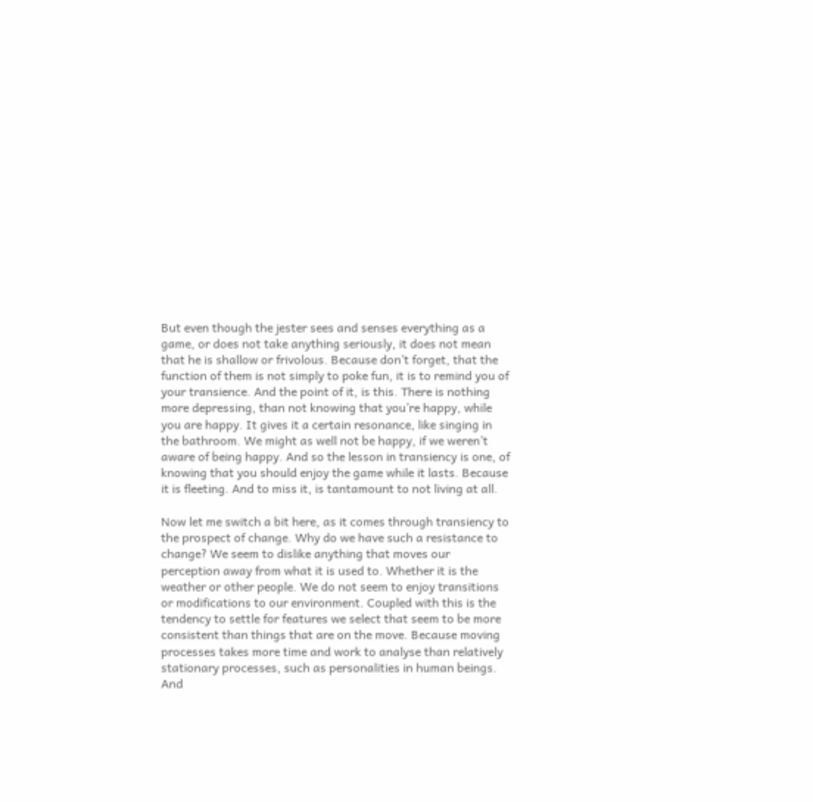But even though the jester sees and senses everything as a game, or does not take anything seriously, it does not mean that he is shallow or frivolous. Because don’t forget, that the function of them is not simply to poke fun, it is to remind you of your transience. And the point of it, is this. There is nothing more depressing, than not knowing that you’re happy, while you are happy. It gives it a certain resonance, like singing in the bathroom. We might as well not be happy, if we weren’t aware of being happy. And so the lesson in transiency is one, of knowing that you should enjoy the game while it lasts. Because it is fleeting. And to miss it, is tantamount to not living at all.

Now let me switch a bit here, as it comes through transiency to the prospect of change. Why do we have such a resistance to change? We seem to dislike anything that moves our perception away from what it is used to. Whether it is the weather or other people. We do not seem to enjoy transitions or modifications to our environment. Coupled with this is the tendency to settle for features we select that seem to be more consistent than things that are on the move. Because moving processes takes more time and work to analyse than relatively stationary processes, such as personalities in human beings. And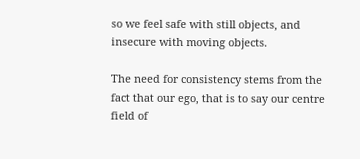so we feel safe with still objects, and insecure with moving objects.

The need for consistency stems from the fact that our ego, that is to say our centre field of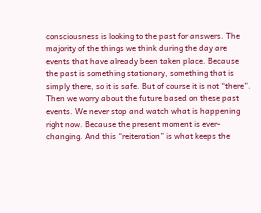consciousness is looking to the past for answers. The majority of the things we think during the day are events that have already been taken place. Because the past is something stationary, something that is simply there, so it is safe. But of course it is not “there”. Then we worry about the future based on these past events. We never stop and watch what is happening right now. Because the present moment is ever-changing. And this “reiteration” is what keeps the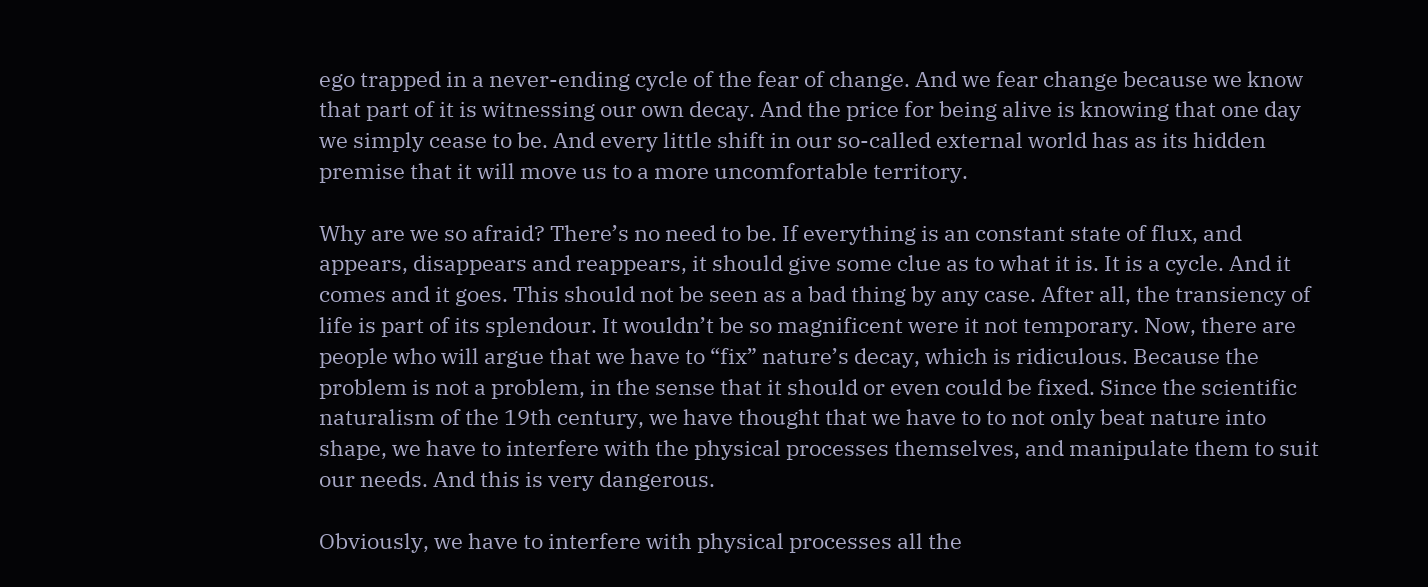ego trapped in a never-ending cycle of the fear of change. And we fear change because we know that part of it is witnessing our own decay. And the price for being alive is knowing that one day we simply cease to be. And every little shift in our so-called external world has as its hidden premise that it will move us to a more uncomfortable territory.

Why are we so afraid? There’s no need to be. If everything is an constant state of flux, and appears, disappears and reappears, it should give some clue as to what it is. It is a cycle. And it comes and it goes. This should not be seen as a bad thing by any case. After all, the transiency of life is part of its splendour. It wouldn’t be so magnificent were it not temporary. Now, there are people who will argue that we have to “fix” nature’s decay, which is ridiculous. Because the problem is not a problem, in the sense that it should or even could be fixed. Since the scientific naturalism of the 19th century, we have thought that we have to to not only beat nature into shape, we have to interfere with the physical processes themselves, and manipulate them to suit our needs. And this is very dangerous.

Obviously, we have to interfere with physical processes all the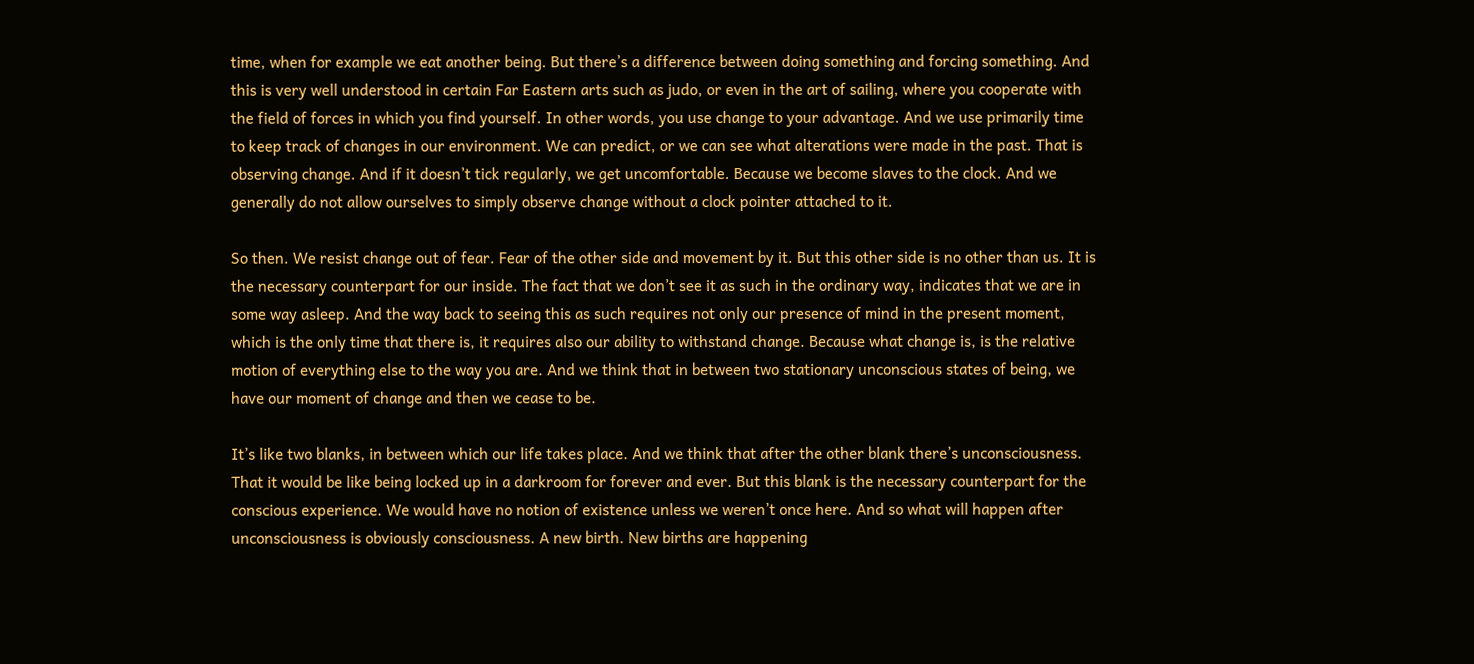time, when for example we eat another being. But there’s a difference between doing something and forcing something. And this is very well understood in certain Far Eastern arts such as judo, or even in the art of sailing, where you cooperate with the field of forces in which you find yourself. In other words, you use change to your advantage. And we use primarily time to keep track of changes in our environment. We can predict, or we can see what alterations were made in the past. That is observing change. And if it doesn’t tick regularly, we get uncomfortable. Because we become slaves to the clock. And we generally do not allow ourselves to simply observe change without a clock pointer attached to it.

So then. We resist change out of fear. Fear of the other side and movement by it. But this other side is no other than us. It is the necessary counterpart for our inside. The fact that we don’t see it as such in the ordinary way, indicates that we are in some way asleep. And the way back to seeing this as such requires not only our presence of mind in the present moment, which is the only time that there is, it requires also our ability to withstand change. Because what change is, is the relative motion of everything else to the way you are. And we think that in between two stationary unconscious states of being, we have our moment of change and then we cease to be.

It’s like two blanks, in between which our life takes place. And we think that after the other blank there’s unconsciousness. That it would be like being locked up in a darkroom for forever and ever. But this blank is the necessary counterpart for the conscious experience. We would have no notion of existence unless we weren’t once here. And so what will happen after unconsciousness is obviously consciousness. A new birth. New births are happening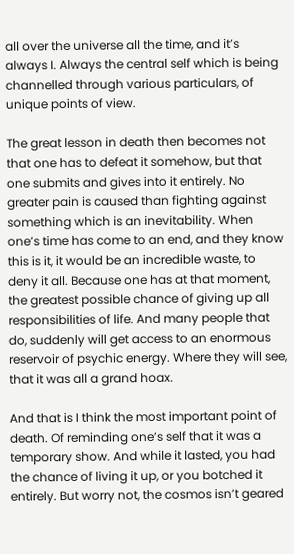all over the universe all the time, and it’s always I. Always the central self which is being channelled through various particulars, of unique points of view.

The great lesson in death then becomes not that one has to defeat it somehow, but that one submits and gives into it entirely. No greater pain is caused than fighting against something which is an inevitability. When one’s time has come to an end, and they know this is it, it would be an incredible waste, to deny it all. Because one has at that moment, the greatest possible chance of giving up all responsibilities of life. And many people that do, suddenly will get access to an enormous reservoir of psychic energy. Where they will see, that it was all a grand hoax.

And that is I think the most important point of death. Of reminding one’s self that it was a temporary show. And while it lasted, you had the chance of living it up, or you botched it entirely. But worry not, the cosmos isn’t geared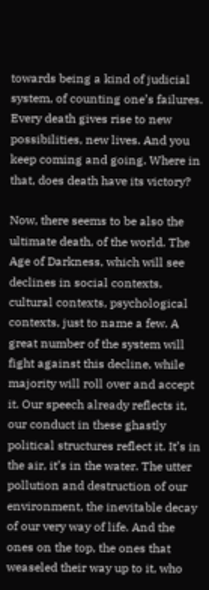towards being a kind of judicial system, of counting one’s failures. Every death gives rise to new possibilities, new lives. And you keep coming and going. Where in that, does death have its victory?

Now, there seems to be also the ultimate death, of the world. The Age of Darkness, which will see declines in social contexts, cultural contexts, psychological contexts, just to name a few. A great number of the system will fight against this decline, while majority will roll over and accept it. Our speech already reflects it, our conduct in these ghastly political structures reflect it. It’s in the air, it’s in the water. The utter pollution and destruction of our environment, the inevitable decay of our very way of life. And the ones on the top, the ones that weaseled their way up to it, who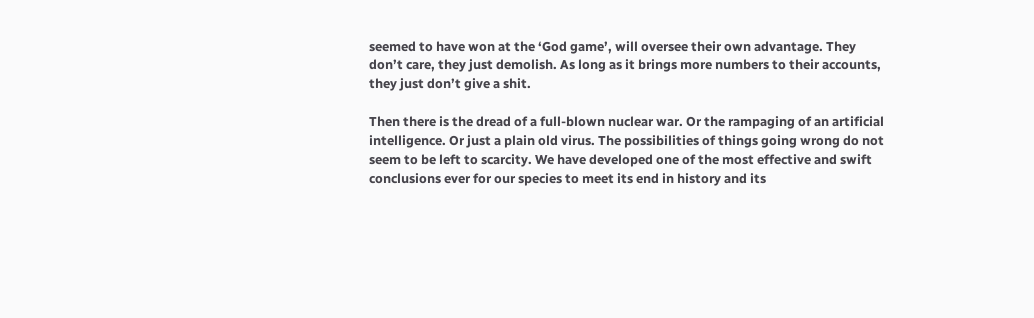seemed to have won at the ‘God game’, will oversee their own advantage. They don’t care, they just demolish. As long as it brings more numbers to their accounts, they just don’t give a shit.

Then there is the dread of a full-blown nuclear war. Or the rampaging of an artificial intelligence. Or just a plain old virus. The possibilities of things going wrong do not seem to be left to scarcity. We have developed one of the most effective and swift conclusions ever for our species to meet its end in history and its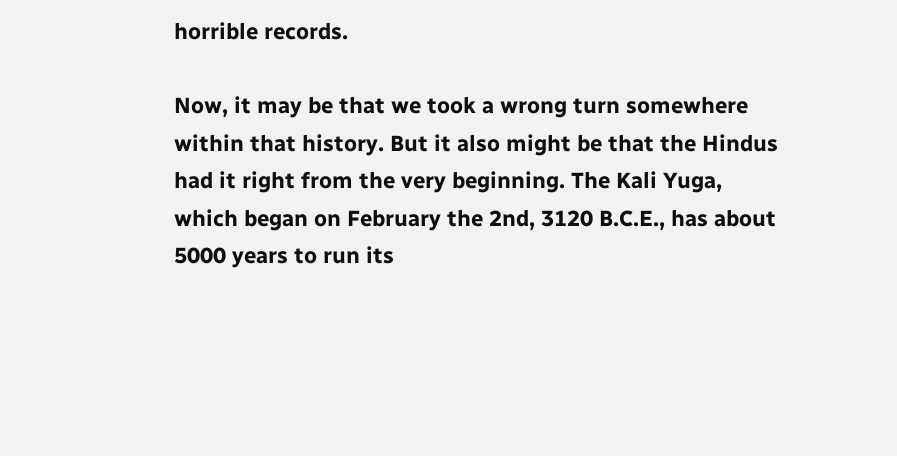horrible records.

Now, it may be that we took a wrong turn somewhere within that history. But it also might be that the Hindus had it right from the very beginning. The Kali Yuga, which began on February the 2nd, 3120 B.C.E., has about 5000 years to run its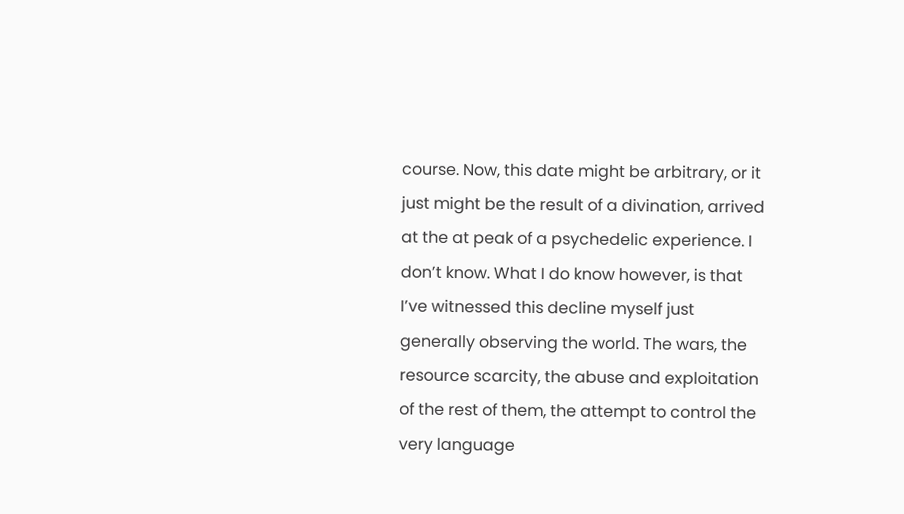course. Now, this date might be arbitrary, or it just might be the result of a divination, arrived at the at peak of a psychedelic experience. I don’t know. What I do know however, is that I’ve witnessed this decline myself just generally observing the world. The wars, the resource scarcity, the abuse and exploitation of the rest of them, the attempt to control the very language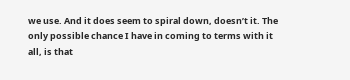we use. And it does seem to spiral down, doesn’t it. The only possible chance I have in coming to terms with it all, is that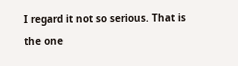I regard it not so serious. That is the one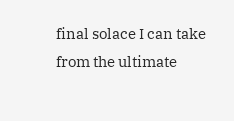final solace I can take from the ultimate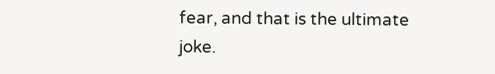fear, and that is the ultimate joke.